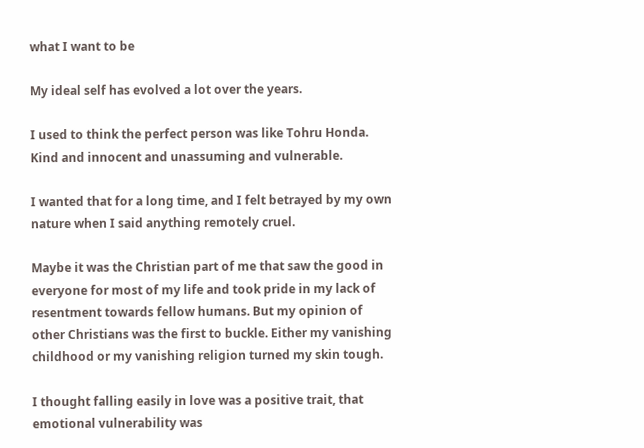what I want to be

My ideal self has evolved a lot over the years.

I used to think the perfect person was like Tohru Honda. Kind and innocent and unassuming and vulnerable.

I wanted that for a long time, and I felt betrayed by my own nature when I said anything remotely cruel.

Maybe it was the Christian part of me that saw the good in everyone for most of my life and took pride in my lack of resentment towards fellow humans. But my opinion of other Christians was the first to buckle. Either my vanishing childhood or my vanishing religion turned my skin tough.

I thought falling easily in love was a positive trait, that emotional vulnerability was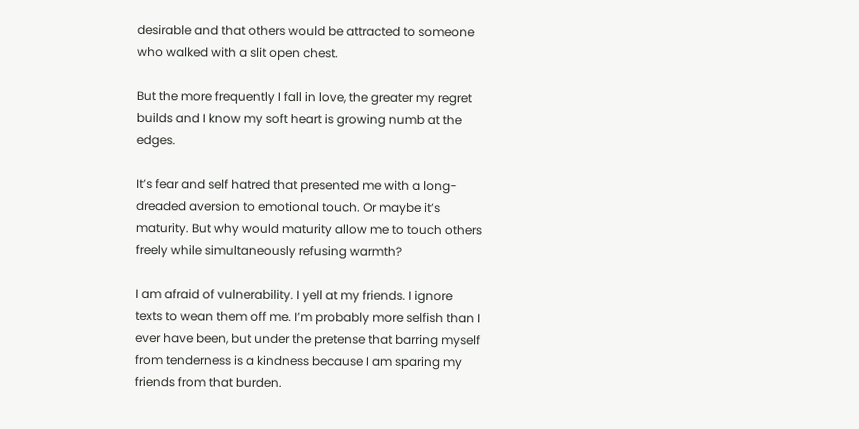desirable and that others would be attracted to someone who walked with a slit open chest.

But the more frequently I fall in love, the greater my regret builds and I know my soft heart is growing numb at the edges.

It’s fear and self hatred that presented me with a long-dreaded aversion to emotional touch. Or maybe it’s maturity. But why would maturity allow me to touch others freely while simultaneously refusing warmth?

I am afraid of vulnerability. I yell at my friends. I ignore texts to wean them off me. I’m probably more selfish than I ever have been, but under the pretense that barring myself from tenderness is a kindness because I am sparing my friends from that burden.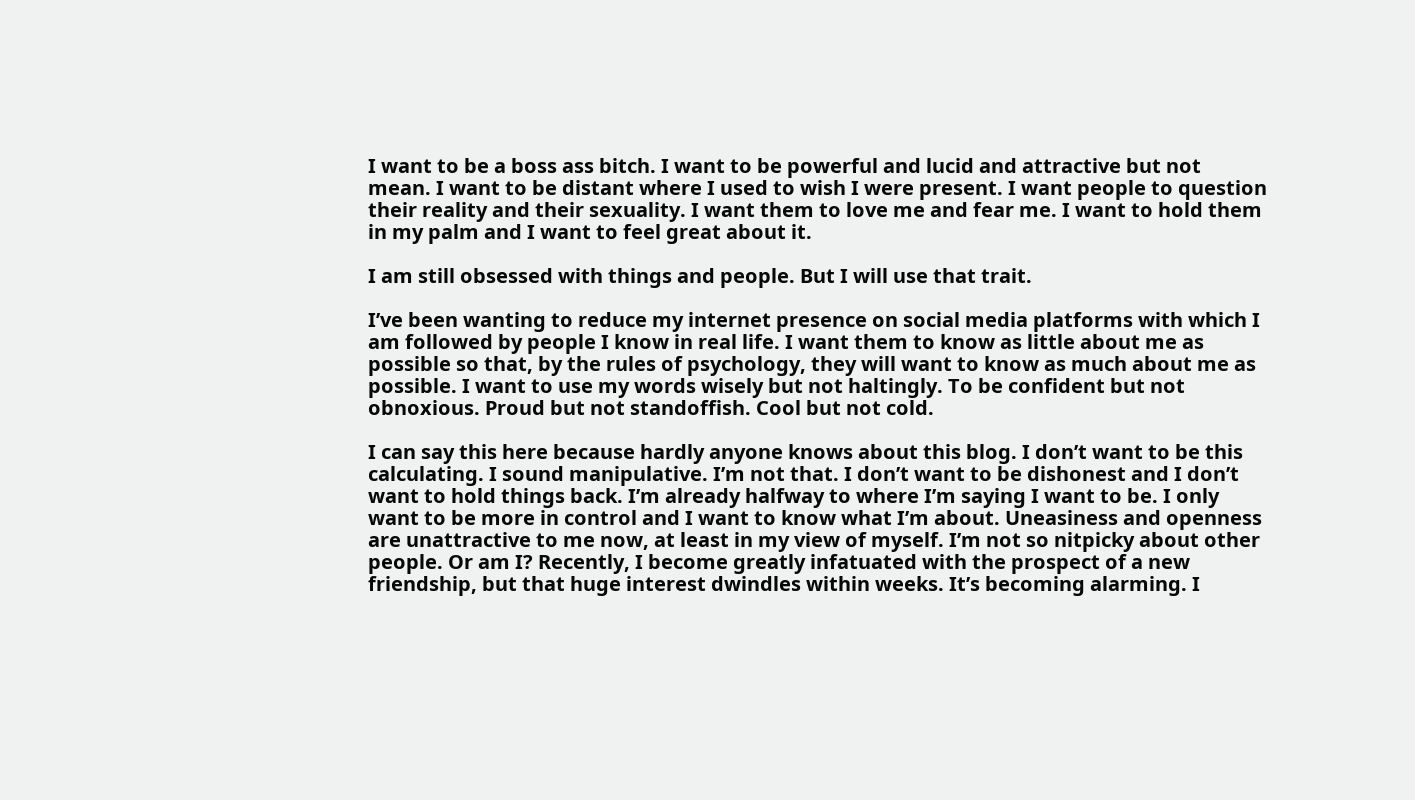I want to be a boss ass bitch. I want to be powerful and lucid and attractive but not mean. I want to be distant where I used to wish I were present. I want people to question their reality and their sexuality. I want them to love me and fear me. I want to hold them in my palm and I want to feel great about it.

I am still obsessed with things and people. But I will use that trait.

I’ve been wanting to reduce my internet presence on social media platforms with which I am followed by people I know in real life. I want them to know as little about me as possible so that, by the rules of psychology, they will want to know as much about me as possible. I want to use my words wisely but not haltingly. To be confident but not obnoxious. Proud but not standoffish. Cool but not cold.

I can say this here because hardly anyone knows about this blog. I don’t want to be this calculating. I sound manipulative. I’m not that. I don’t want to be dishonest and I don’t want to hold things back. I’m already halfway to where I’m saying I want to be. I only want to be more in control and I want to know what I’m about. Uneasiness and openness are unattractive to me now, at least in my view of myself. I’m not so nitpicky about other people. Or am I? Recently, I become greatly infatuated with the prospect of a new friendship, but that huge interest dwindles within weeks. It’s becoming alarming. I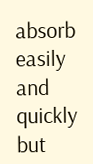absorb easily and quickly but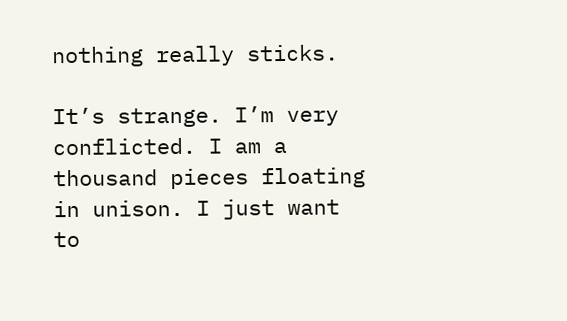nothing really sticks.

It’s strange. I’m very conflicted. I am a thousand pieces floating in unison. I just want to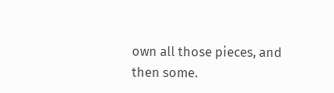own all those pieces, and then some.